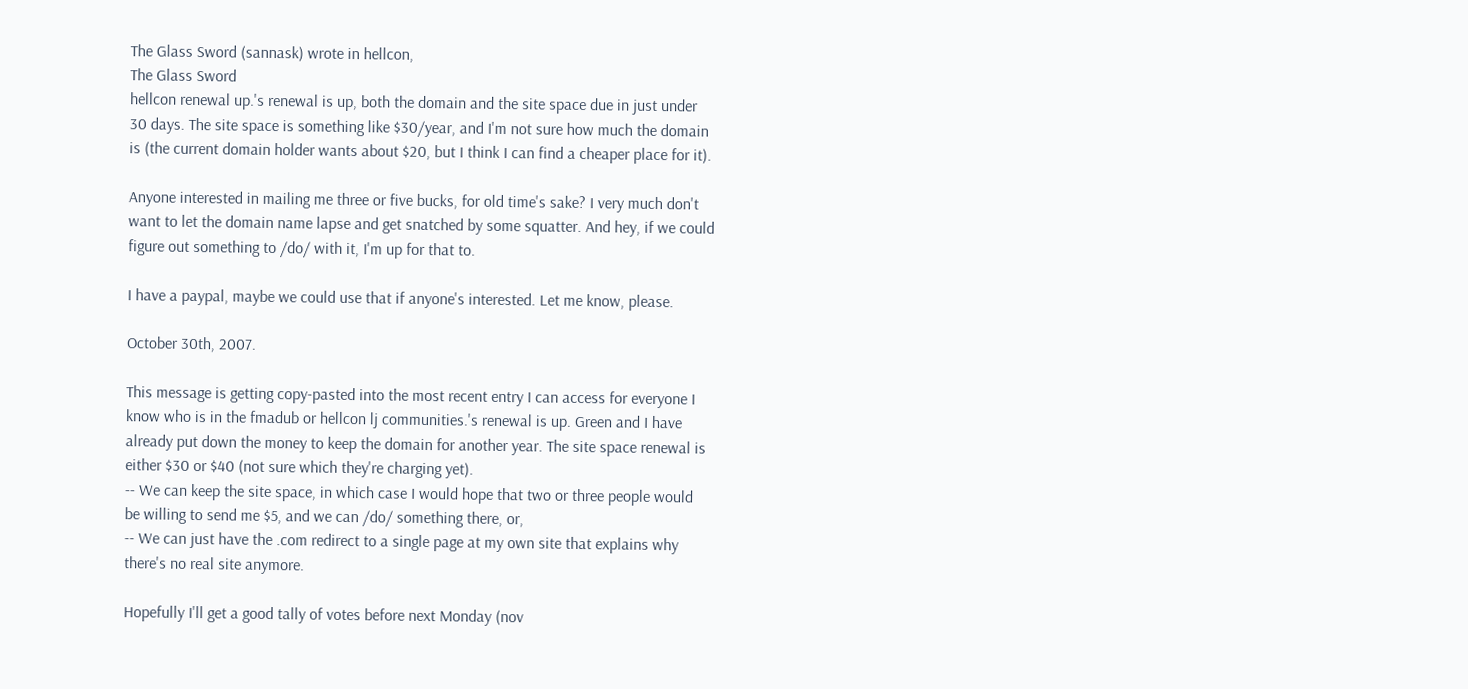The Glass Sword (sannask) wrote in hellcon,
The Glass Sword
hellcon renewal up.'s renewal is up, both the domain and the site space due in just under 30 days. The site space is something like $30/year, and I'm not sure how much the domain is (the current domain holder wants about $20, but I think I can find a cheaper place for it).

Anyone interested in mailing me three or five bucks, for old time's sake? I very much don't want to let the domain name lapse and get snatched by some squatter. And hey, if we could figure out something to /do/ with it, I'm up for that to.

I have a paypal, maybe we could use that if anyone's interested. Let me know, please.

October 30th, 2007.

This message is getting copy-pasted into the most recent entry I can access for everyone I know who is in the fmadub or hellcon lj communities.'s renewal is up. Green and I have already put down the money to keep the domain for another year. The site space renewal is either $30 or $40 (not sure which they're charging yet).
-- We can keep the site space, in which case I would hope that two or three people would be willing to send me $5, and we can /do/ something there, or,
-- We can just have the .com redirect to a single page at my own site that explains why there's no real site anymore.

Hopefully I'll get a good tally of votes before next Monday (nov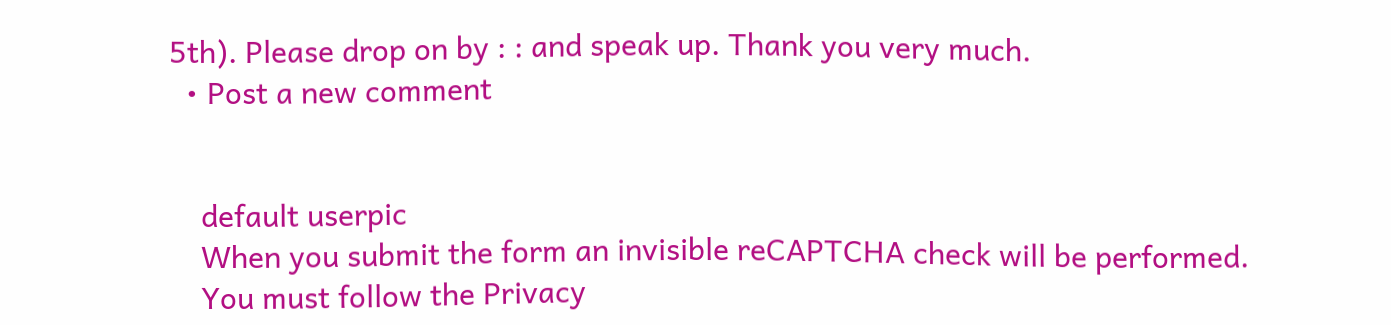5th). Please drop on by : : and speak up. Thank you very much.
  • Post a new comment


    default userpic
    When you submit the form an invisible reCAPTCHA check will be performed.
    You must follow the Privacy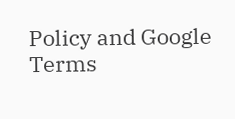Policy and Google Terms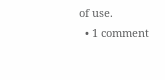of use.
  • 1 comment